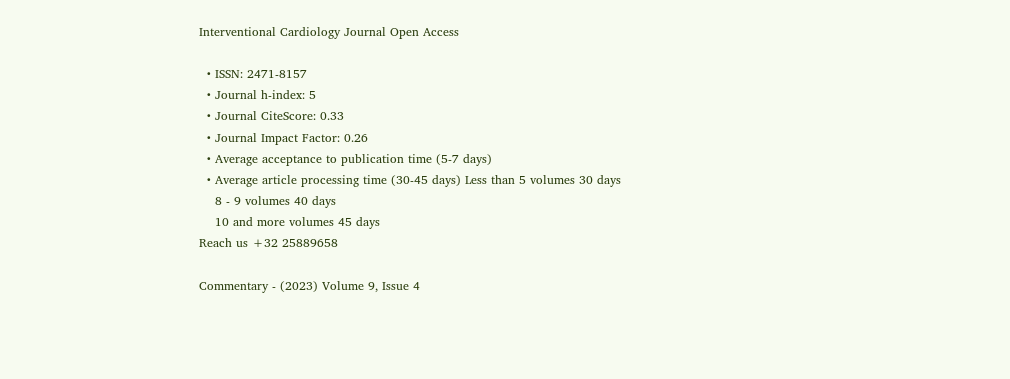Interventional Cardiology Journal Open Access

  • ISSN: 2471-8157
  • Journal h-index: 5
  • Journal CiteScore: 0.33
  • Journal Impact Factor: 0.26
  • Average acceptance to publication time (5-7 days)
  • Average article processing time (30-45 days) Less than 5 volumes 30 days
    8 - 9 volumes 40 days
    10 and more volumes 45 days
Reach us +32 25889658

Commentary - (2023) Volume 9, Issue 4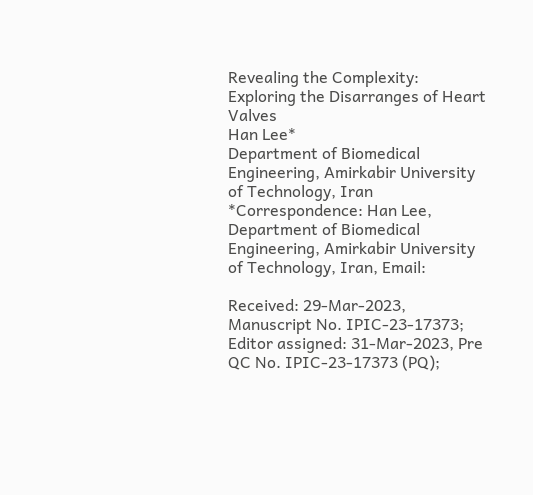Revealing the Complexity: Exploring the Disarranges of Heart Valves
Han Lee*
Department of Biomedical Engineering, Amirkabir University of Technology, Iran
*Correspondence: Han Lee, Department of Biomedical Engineering, Amirkabir University of Technology, Iran, Email:

Received: 29-Mar-2023, Manuscript No. IPIC-23-17373; Editor assigned: 31-Mar-2023, Pre QC No. IPIC-23-17373 (PQ);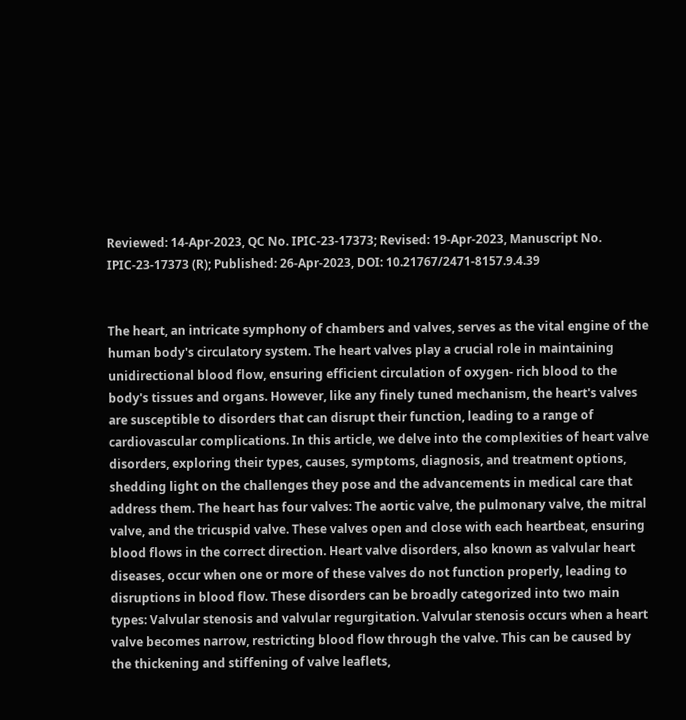Reviewed: 14-Apr-2023, QC No. IPIC-23-17373; Revised: 19-Apr-2023, Manuscript No. IPIC-23-17373 (R); Published: 26-Apr-2023, DOI: 10.21767/2471-8157.9.4.39


The heart, an intricate symphony of chambers and valves, serves as the vital engine of the human body's circulatory system. The heart valves play a crucial role in maintaining unidirectional blood flow, ensuring efficient circulation of oxygen- rich blood to the body's tissues and organs. However, like any finely tuned mechanism, the heart's valves are susceptible to disorders that can disrupt their function, leading to a range of cardiovascular complications. In this article, we delve into the complexities of heart valve disorders, exploring their types, causes, symptoms, diagnosis, and treatment options, shedding light on the challenges they pose and the advancements in medical care that address them. The heart has four valves: The aortic valve, the pulmonary valve, the mitral valve, and the tricuspid valve. These valves open and close with each heartbeat, ensuring blood flows in the correct direction. Heart valve disorders, also known as valvular heart diseases, occur when one or more of these valves do not function properly, leading to disruptions in blood flow. These disorders can be broadly categorized into two main types: Valvular stenosis and valvular regurgitation. Valvular stenosis occurs when a heart valve becomes narrow, restricting blood flow through the valve. This can be caused by the thickening and stiffening of valve leaflets,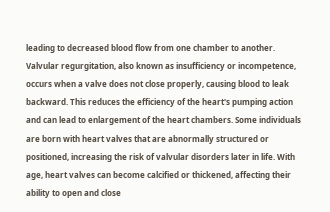leading to decreased blood flow from one chamber to another. Valvular regurgitation, also known as insufficiency or incompetence, occurs when a valve does not close properly, causing blood to leak backward. This reduces the efficiency of the heart's pumping action and can lead to enlargement of the heart chambers. Some individuals are born with heart valves that are abnormally structured or positioned, increasing the risk of valvular disorders later in life. With age, heart valves can become calcified or thickened, affecting their ability to open and close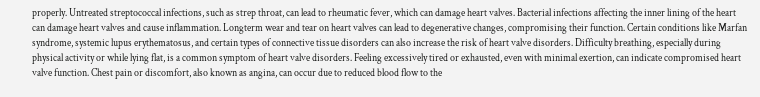properly. Untreated streptococcal infections, such as strep throat, can lead to rheumatic fever, which can damage heart valves. Bacterial infections affecting the inner lining of the heart can damage heart valves and cause inflammation. Longterm wear and tear on heart valves can lead to degenerative changes, compromising their function. Certain conditions like Marfan syndrome, systemic lupus erythematosus, and certain types of connective tissue disorders can also increase the risk of heart valve disorders. Difficulty breathing, especially during physical activity or while lying flat, is a common symptom of heart valve disorders. Feeling excessively tired or exhausted, even with minimal exertion, can indicate compromised heart valve function. Chest pain or discomfort, also known as angina, can occur due to reduced blood flow to the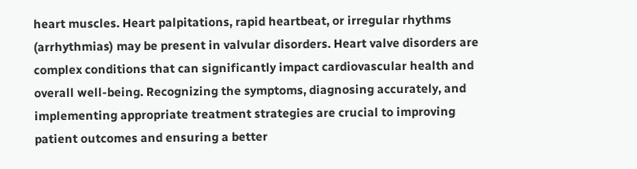heart muscles. Heart palpitations, rapid heartbeat, or irregular rhythms (arrhythmias) may be present in valvular disorders. Heart valve disorders are complex conditions that can significantly impact cardiovascular health and overall well-being. Recognizing the symptoms, diagnosing accurately, and implementing appropriate treatment strategies are crucial to improving patient outcomes and ensuring a better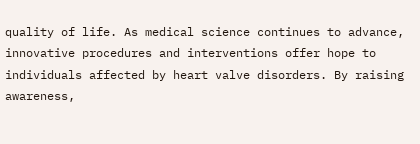quality of life. As medical science continues to advance, innovative procedures and interventions offer hope to individuals affected by heart valve disorders. By raising awareness,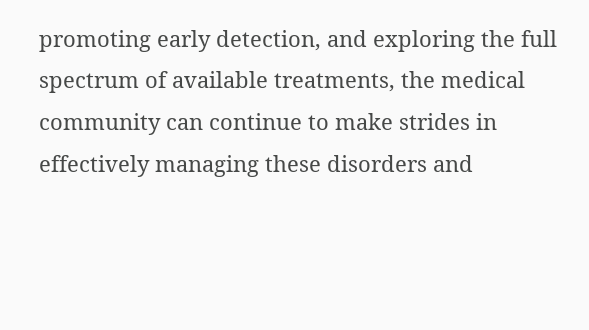promoting early detection, and exploring the full spectrum of available treatments, the medical community can continue to make strides in effectively managing these disorders and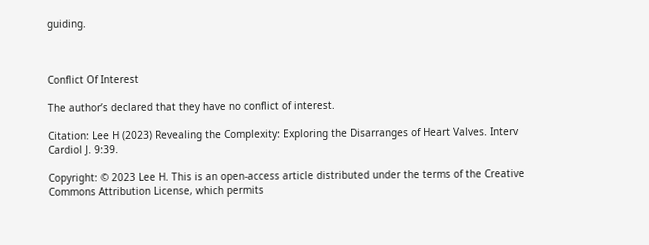guiding.



Conflict Of Interest

The author’s declared that they have no conflict of interest.

Citation: Lee H (2023) Revealing the Complexity: Exploring the Disarranges of Heart Valves. Interv Cardiol J. 9:39.

Copyright: © 2023 Lee H. This is an open-access article distributed under the terms of the Creative Commons Attribution License, which permits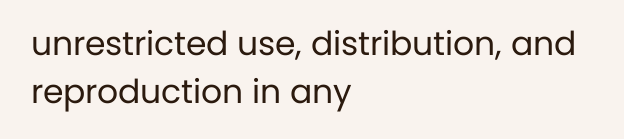unrestricted use, distribution, and reproduction in any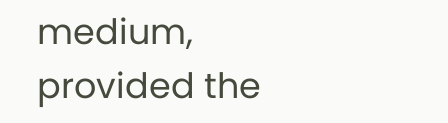medium, provided the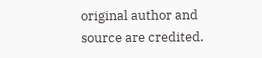original author and source are credited.